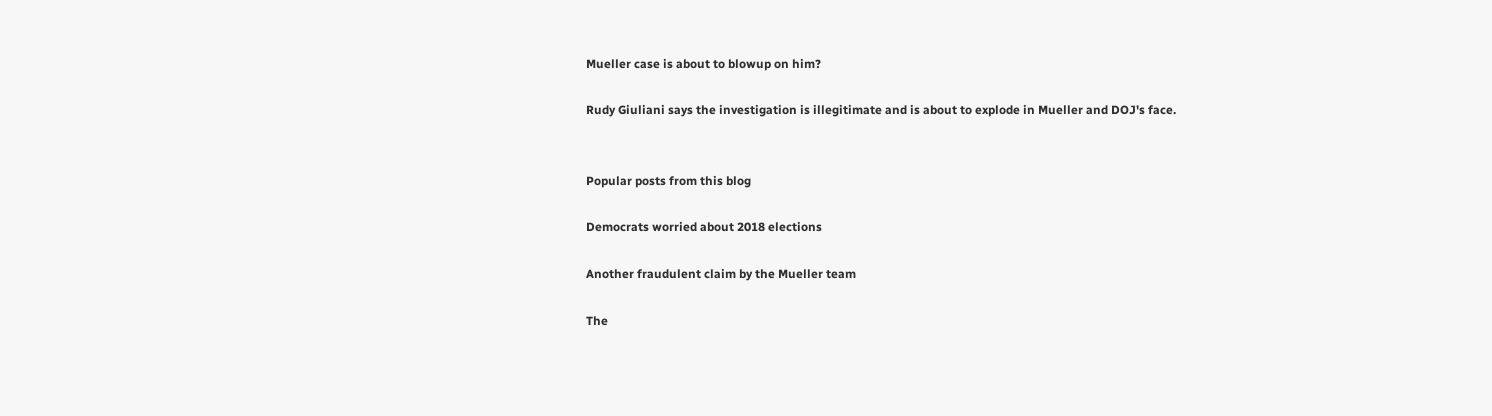Mueller case is about to blowup on him?

Rudy Giuliani says the investigation is illegitimate and is about to explode in Mueller and DOJ's face.


Popular posts from this blog

Democrats worried about 2018 elections

Another fraudulent claim by the Mueller team

The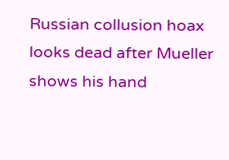Russian collusion hoax looks dead after Mueller shows his hand